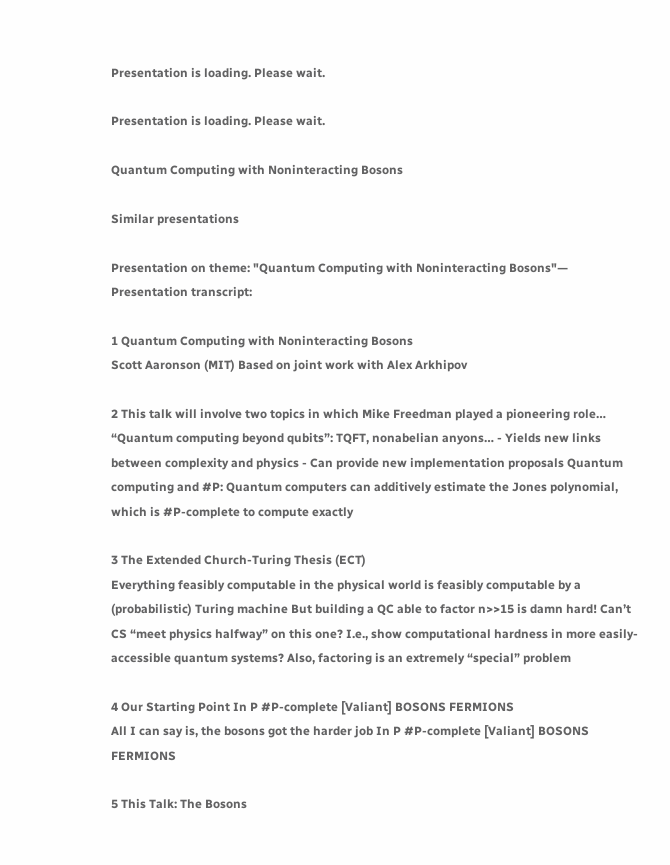Presentation is loading. Please wait.

Presentation is loading. Please wait.

Quantum Computing with Noninteracting Bosons

Similar presentations

Presentation on theme: "Quantum Computing with Noninteracting Bosons"— Presentation transcript:

1 Quantum Computing with Noninteracting Bosons
Scott Aaronson (MIT) Based on joint work with Alex Arkhipov

2 This talk will involve two topics in which Mike Freedman played a pioneering role…
“Quantum computing beyond qubits”: TQFT, nonabelian anyons… - Yields new links between complexity and physics - Can provide new implementation proposals Quantum computing and #P: Quantum computers can additively estimate the Jones polynomial, which is #P-complete to compute exactly

3 The Extended Church-Turing Thesis (ECT)
Everything feasibly computable in the physical world is feasibly computable by a (probabilistic) Turing machine But building a QC able to factor n>>15 is damn hard! Can’t CS “meet physics halfway” on this one? I.e., show computational hardness in more easily-accessible quantum systems? Also, factoring is an extremely “special” problem

4 Our Starting Point In P #P-complete [Valiant] BOSONS FERMIONS
All I can say is, the bosons got the harder job In P #P-complete [Valiant] BOSONS FERMIONS

5 This Talk: The Bosons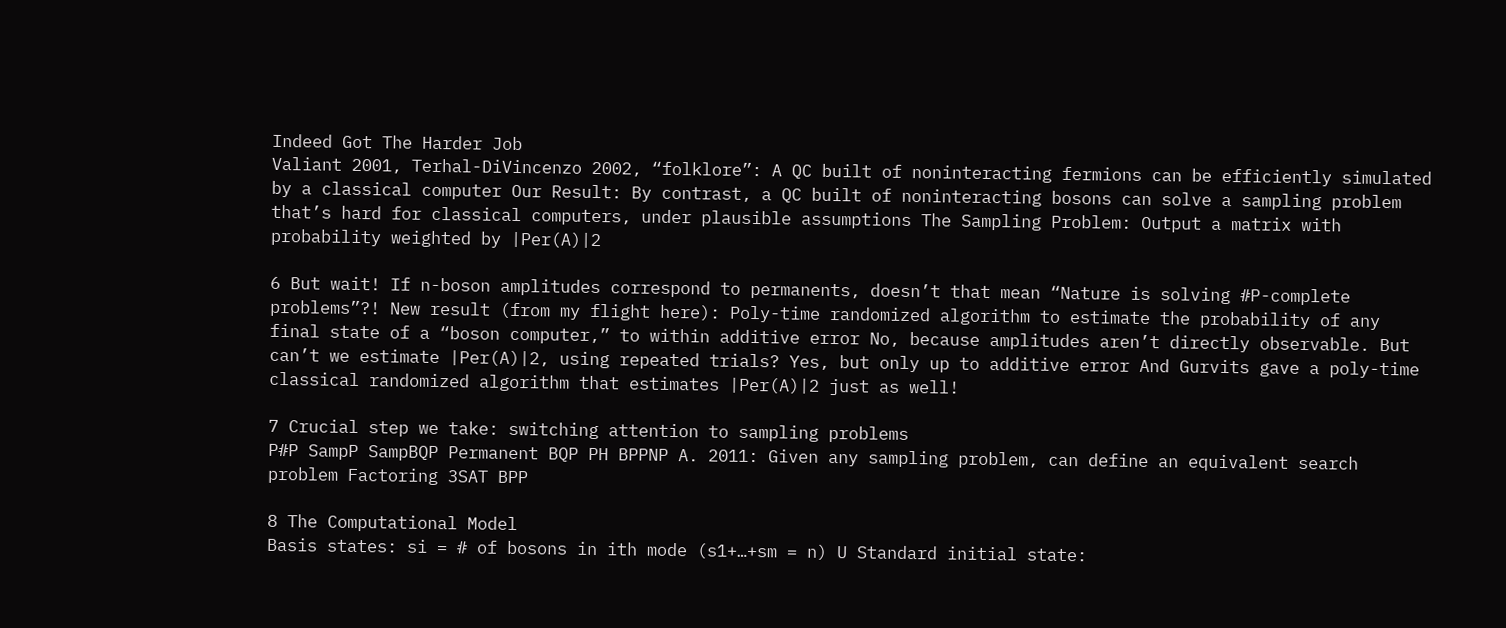Indeed Got The Harder Job
Valiant 2001, Terhal-DiVincenzo 2002, “folklore”: A QC built of noninteracting fermions can be efficiently simulated by a classical computer Our Result: By contrast, a QC built of noninteracting bosons can solve a sampling problem that’s hard for classical computers, under plausible assumptions The Sampling Problem: Output a matrix with probability weighted by |Per(A)|2

6 But wait! If n-boson amplitudes correspond to permanents, doesn’t that mean “Nature is solving #P-complete problems”?! New result (from my flight here): Poly-time randomized algorithm to estimate the probability of any final state of a “boson computer,” to within additive error No, because amplitudes aren’t directly observable. But can’t we estimate |Per(A)|2, using repeated trials? Yes, but only up to additive error And Gurvits gave a poly-time classical randomized algorithm that estimates |Per(A)|2 just as well!

7 Crucial step we take: switching attention to sampling problems
P#P SampP SampBQP Permanent BQP PH BPPNP A. 2011: Given any sampling problem, can define an equivalent search problem Factoring 3SAT BPP

8 The Computational Model
Basis states: si = # of bosons in ith mode (s1+…+sm = n) U Standard initial state: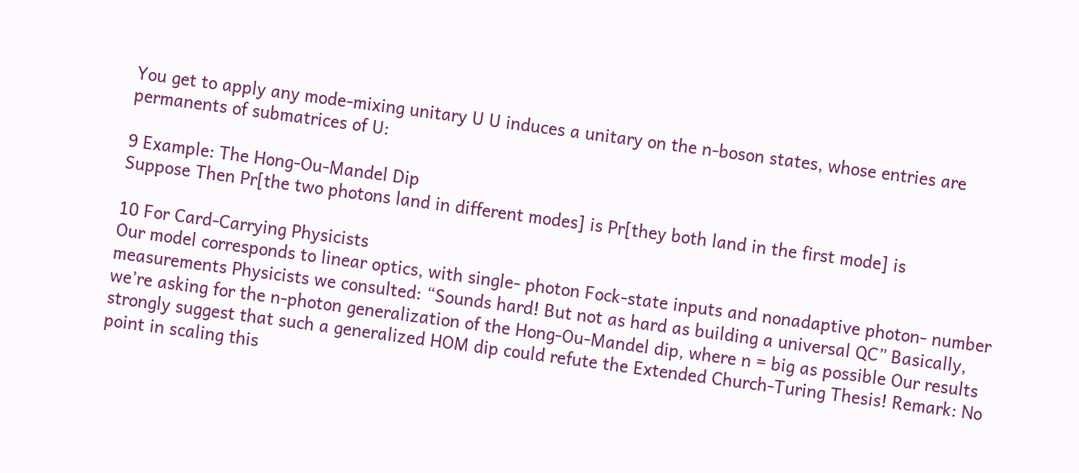You get to apply any mode-mixing unitary U U induces a unitary on the n-boson states, whose entries are permanents of submatrices of U:

9 Example: The Hong-Ou-Mandel Dip
Suppose Then Pr[the two photons land in different modes] is Pr[they both land in the first mode] is

10 For Card-Carrying Physicists
Our model corresponds to linear optics, with single- photon Fock-state inputs and nonadaptive photon- number measurements Physicists we consulted: “Sounds hard! But not as hard as building a universal QC” Basically, we’re asking for the n-photon generalization of the Hong-Ou-Mandel dip, where n = big as possible Our results strongly suggest that such a generalized HOM dip could refute the Extended Church-Turing Thesis! Remark: No point in scaling this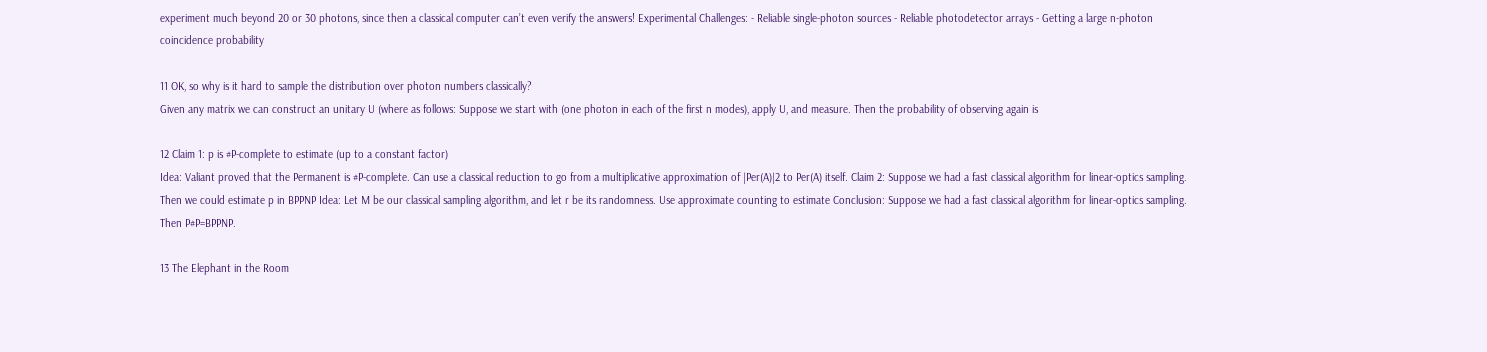experiment much beyond 20 or 30 photons, since then a classical computer can’t even verify the answers! Experimental Challenges: - Reliable single-photon sources - Reliable photodetector arrays - Getting a large n-photon coincidence probability

11 OK, so why is it hard to sample the distribution over photon numbers classically?
Given any matrix we can construct an unitary U (where as follows: Suppose we start with (one photon in each of the first n modes), apply U, and measure. Then the probability of observing again is

12 Claim 1: p is #P-complete to estimate (up to a constant factor)
Idea: Valiant proved that the Permanent is #P-complete. Can use a classical reduction to go from a multiplicative approximation of |Per(A)|2 to Per(A) itself. Claim 2: Suppose we had a fast classical algorithm for linear-optics sampling. Then we could estimate p in BPPNP Idea: Let M be our classical sampling algorithm, and let r be its randomness. Use approximate counting to estimate Conclusion: Suppose we had a fast classical algorithm for linear-optics sampling. Then P#P=BPPNP.

13 The Elephant in the Room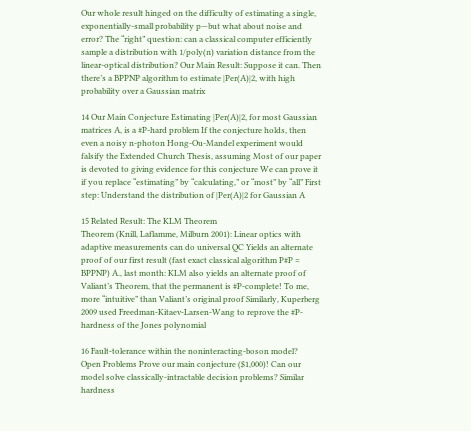Our whole result hinged on the difficulty of estimating a single, exponentially-small probability p—but what about noise and error? The “right” question: can a classical computer efficiently sample a distribution with 1/poly(n) variation distance from the linear-optical distribution? Our Main Result: Suppose it can. Then there’s a BPPNP algorithm to estimate |Per(A)|2, with high probability over a Gaussian matrix

14 Our Main Conjecture Estimating |Per(A)|2, for most Gaussian matrices A, is a #P-hard problem If the conjecture holds, then even a noisy n-photon Hong-Ou-Mandel experiment would falsify the Extended Church Thesis, assuming Most of our paper is devoted to giving evidence for this conjecture We can prove it if you replace “estimating” by “calculating,” or “most” by “all” First step: Understand the distribution of |Per(A)|2 for Gaussian A

15 Related Result: The KLM Theorem
Theorem (Knill, Laflamme, Milburn 2001): Linear optics with adaptive measurements can do universal QC Yields an alternate proof of our first result (fast exact classical algorithm P#P = BPPNP) A., last month: KLM also yields an alternate proof of Valiant’s Theorem, that the permanent is #P-complete! To me, more “intuitive” than Valiant’s original proof Similarly, Kuperberg 2009 used Freedman-Kitaev-Larsen-Wang to reprove the #P-hardness of the Jones polynomial

16 Fault-tolerance within the noninteracting-boson model?
Open Problems Prove our main conjecture ($1,000)! Can our model solve classically-intractable decision problems? Similar hardness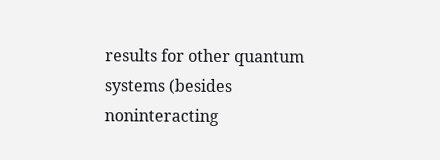results for other quantum systems (besides noninteracting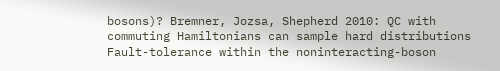bosons)? Bremner, Jozsa, Shepherd 2010: QC with commuting Hamiltonians can sample hard distributions Fault-tolerance within the noninteracting-boson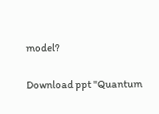model?

Download ppt "Quantum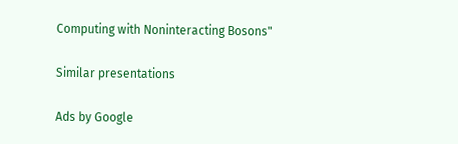Computing with Noninteracting Bosons"

Similar presentations

Ads by Google